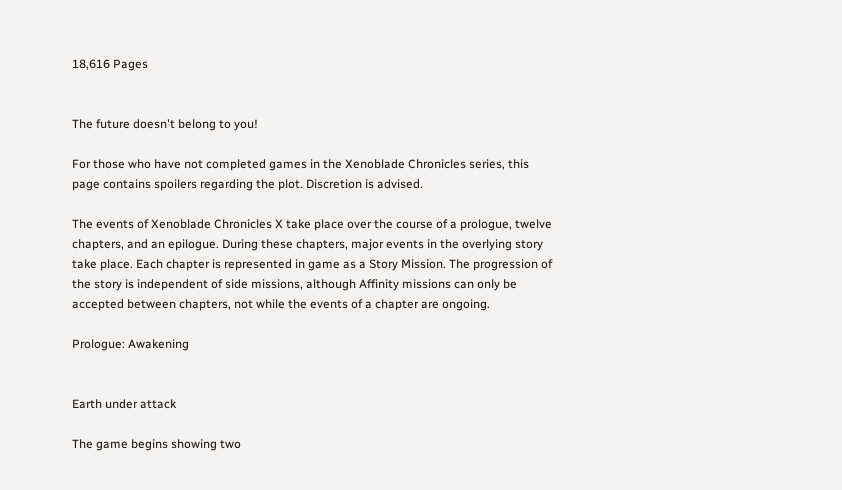18,616 Pages


The future doesn't belong to you!

For those who have not completed games in the Xenoblade Chronicles series, this page contains spoilers regarding the plot. Discretion is advised.

The events of Xenoblade Chronicles X take place over the course of a prologue, twelve chapters, and an epilogue. During these chapters, major events in the overlying story take place. Each chapter is represented in game as a Story Mission. The progression of the story is independent of side missions, although Affinity missions can only be accepted between chapters, not while the events of a chapter are ongoing.

Prologue: Awakening


Earth under attack

The game begins showing two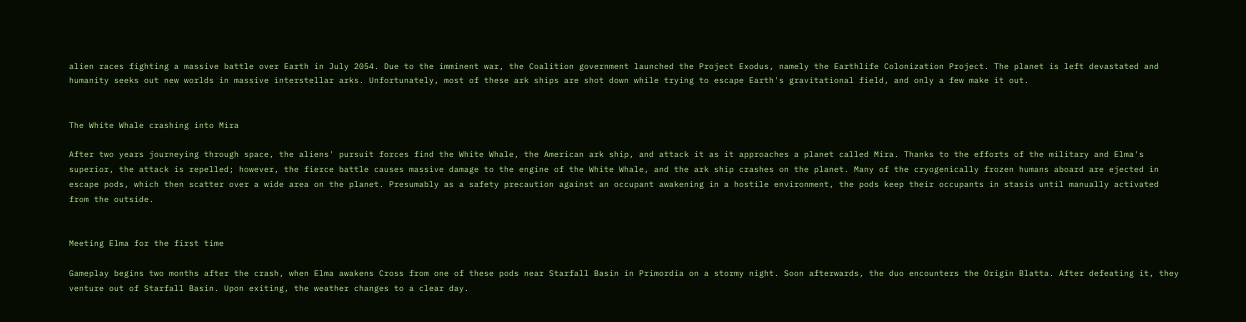alien races fighting a massive battle over Earth in July 2054. Due to the imminent war, the Coalition government launched the Project Exodus, namely the Earthlife Colonization Project. The planet is left devastated and humanity seeks out new worlds in massive interstellar arks. Unfortunately, most of these ark ships are shot down while trying to escape Earth's gravitational field, and only a few make it out.


The White Whale crashing into Mira

After two years journeying through space, the aliens' pursuit forces find the White Whale, the American ark ship, and attack it as it approaches a planet called Mira. Thanks to the efforts of the military and Elma's superior, the attack is repelled; however, the fierce battle causes massive damage to the engine of the White Whale, and the ark ship crashes on the planet. Many of the cryogenically frozen humans aboard are ejected in escape pods, which then scatter over a wide area on the planet. Presumably as a safety precaution against an occupant awakening in a hostile environment, the pods keep their occupants in stasis until manually activated from the outside.


Meeting Elma for the first time

Gameplay begins two months after the crash, when Elma awakens Cross from one of these pods near Starfall Basin in Primordia on a stormy night. Soon afterwards, the duo encounters the Origin Blatta. After defeating it, they venture out of Starfall Basin. Upon exiting, the weather changes to a clear day.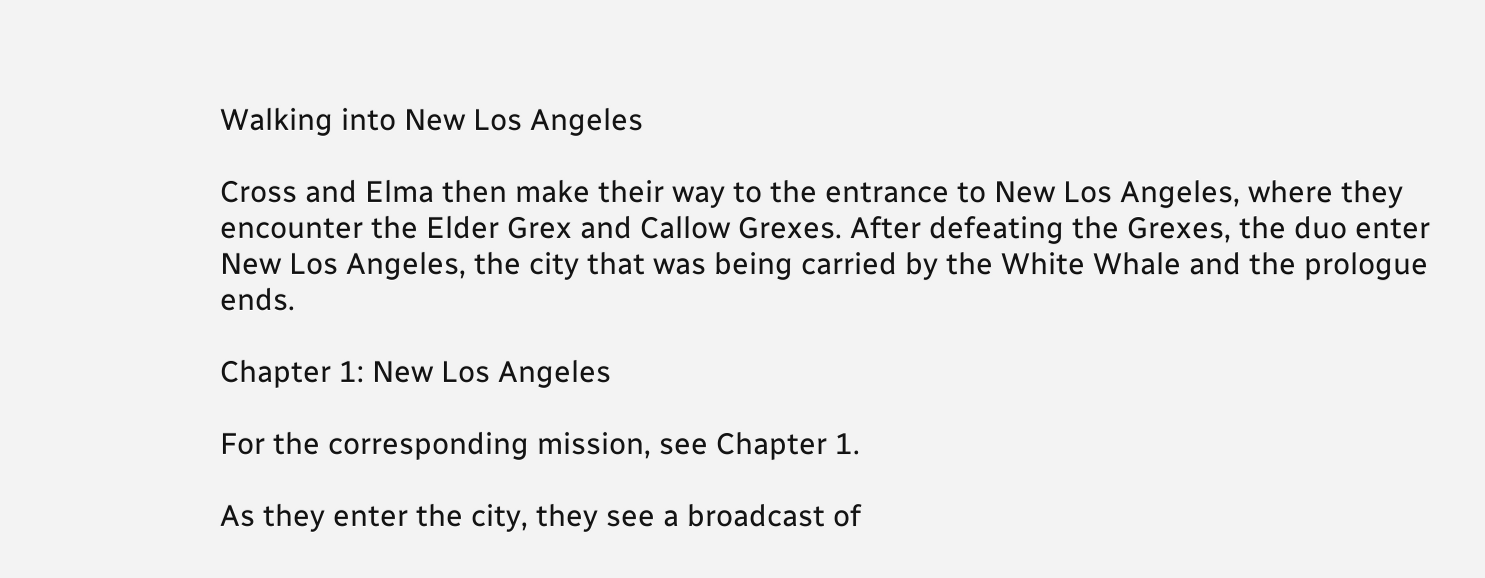Walking into New Los Angeles

Cross and Elma then make their way to the entrance to New Los Angeles, where they encounter the Elder Grex and Callow Grexes. After defeating the Grexes, the duo enter New Los Angeles, the city that was being carried by the White Whale and the prologue ends.

Chapter 1: New Los Angeles

For the corresponding mission, see Chapter 1.

As they enter the city, they see a broadcast of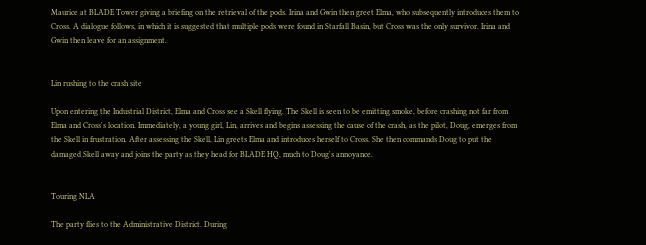Maurice at BLADE Tower giving a briefing on the retrieval of the pods. Irina and Gwin then greet Elma, who subsequently introduces them to Cross. A dialogue follows, in which it is suggested that multiple pods were found in Starfall Basin, but Cross was the only survivor. Irina and Gwin then leave for an assignment.


Lin rushing to the crash site

Upon entering the Industrial District, Elma and Cross see a Skell flying. The Skell is seen to be emitting smoke, before crashing not far from Elma and Cross's location. Immediately, a young girl, Lin, arrives and begins assessing the cause of the crash, as the pilot, Doug, emerges from the Skell in frustration. After assessing the Skell, Lin greets Elma and introduces herself to Cross. She then commands Doug to put the damaged Skell away and joins the party as they head for BLADE HQ, much to Doug's annoyance.


Touring NLA

The party flies to the Administrative District. During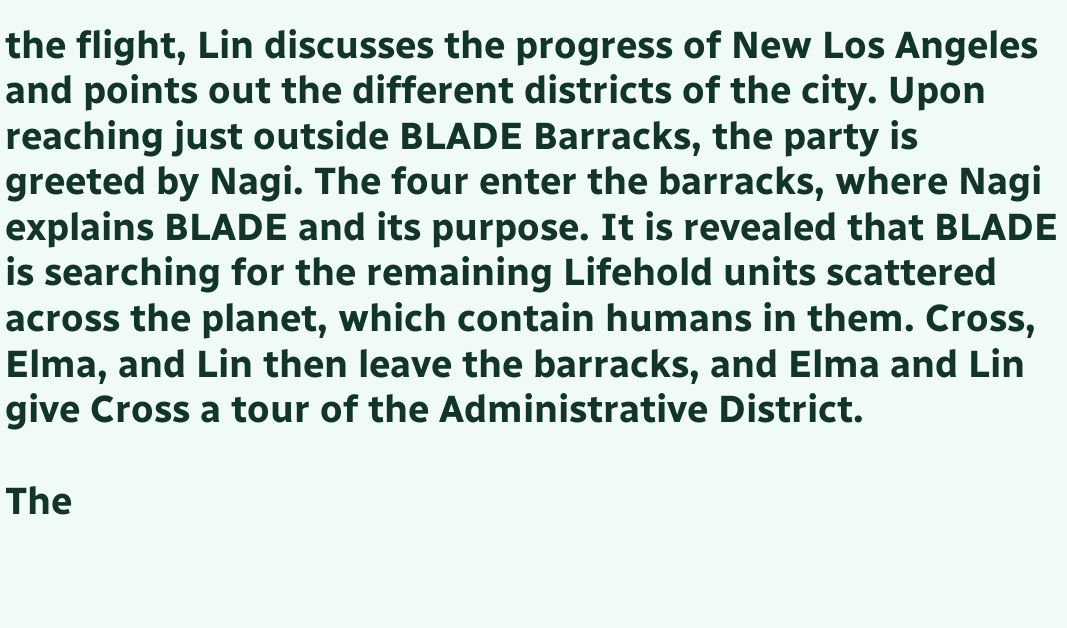the flight, Lin discusses the progress of New Los Angeles and points out the different districts of the city. Upon reaching just outside BLADE Barracks, the party is greeted by Nagi. The four enter the barracks, where Nagi explains BLADE and its purpose. It is revealed that BLADE is searching for the remaining Lifehold units scattered across the planet, which contain humans in them. Cross, Elma, and Lin then leave the barracks, and Elma and Lin give Cross a tour of the Administrative District.

The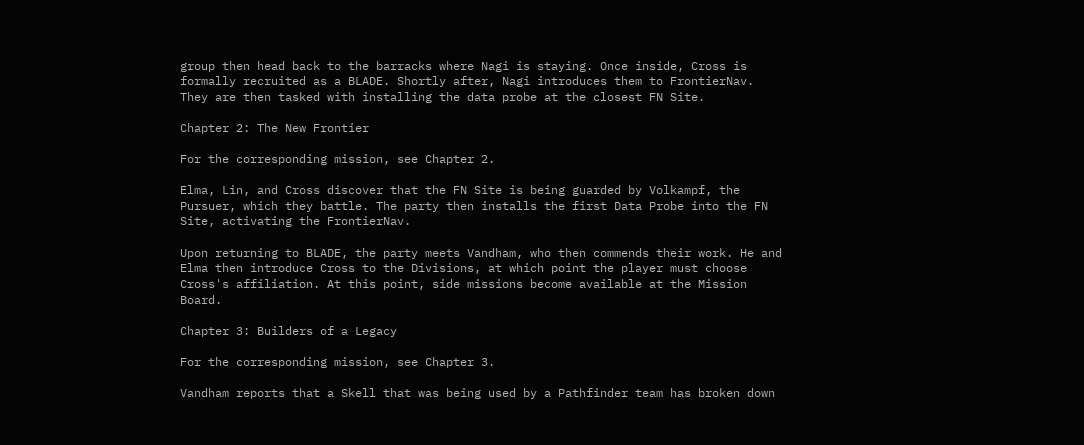group then head back to the barracks where Nagi is staying. Once inside, Cross is formally recruited as a BLADE. Shortly after, Nagi introduces them to FrontierNav. They are then tasked with installing the data probe at the closest FN Site.

Chapter 2: The New Frontier

For the corresponding mission, see Chapter 2.

Elma, Lin, and Cross discover that the FN Site is being guarded by Volkampf, the Pursuer, which they battle. The party then installs the first Data Probe into the FN Site, activating the FrontierNav.

Upon returning to BLADE, the party meets Vandham, who then commends their work. He and Elma then introduce Cross to the Divisions, at which point the player must choose Cross's affiliation. At this point, side missions become available at the Mission Board.

Chapter 3: Builders of a Legacy

For the corresponding mission, see Chapter 3.

Vandham reports that a Skell that was being used by a Pathfinder team has broken down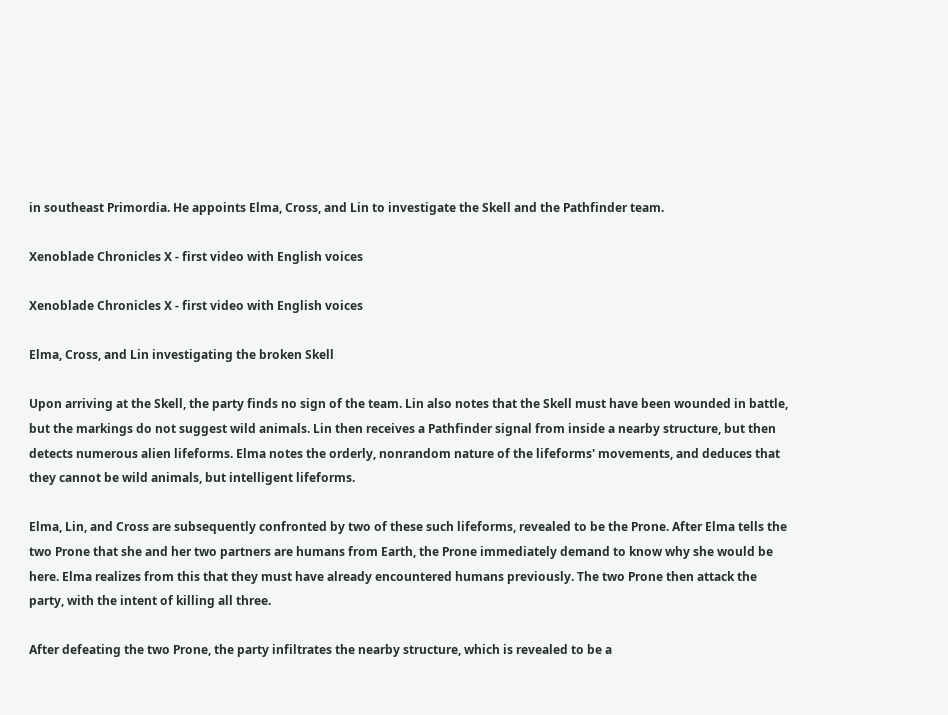in southeast Primordia. He appoints Elma, Cross, and Lin to investigate the Skell and the Pathfinder team.

Xenoblade Chronicles X - first video with English voices

Xenoblade Chronicles X - first video with English voices

Elma, Cross, and Lin investigating the broken Skell

Upon arriving at the Skell, the party finds no sign of the team. Lin also notes that the Skell must have been wounded in battle, but the markings do not suggest wild animals. Lin then receives a Pathfinder signal from inside a nearby structure, but then detects numerous alien lifeforms. Elma notes the orderly, nonrandom nature of the lifeforms' movements, and deduces that they cannot be wild animals, but intelligent lifeforms.

Elma, Lin, and Cross are subsequently confronted by two of these such lifeforms, revealed to be the Prone. After Elma tells the two Prone that she and her two partners are humans from Earth, the Prone immediately demand to know why she would be here. Elma realizes from this that they must have already encountered humans previously. The two Prone then attack the party, with the intent of killing all three.

After defeating the two Prone, the party infiltrates the nearby structure, which is revealed to be a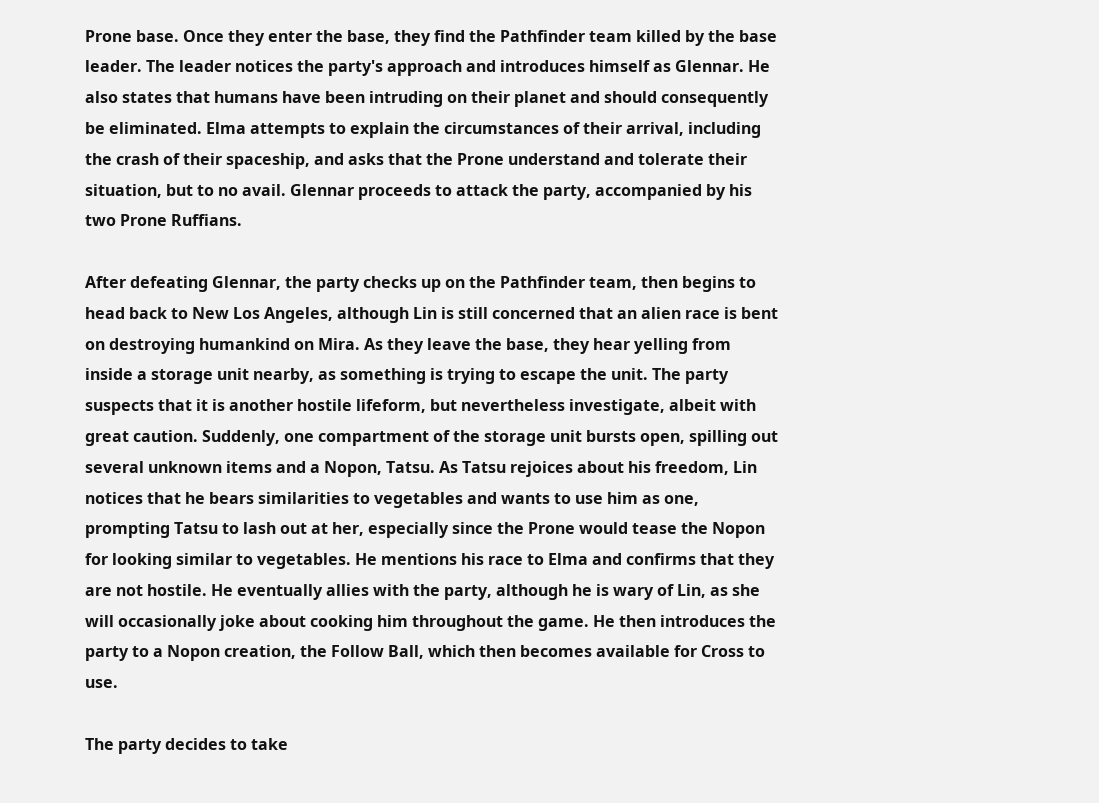Prone base. Once they enter the base, they find the Pathfinder team killed by the base leader. The leader notices the party's approach and introduces himself as Glennar. He also states that humans have been intruding on their planet and should consequently be eliminated. Elma attempts to explain the circumstances of their arrival, including the crash of their spaceship, and asks that the Prone understand and tolerate their situation, but to no avail. Glennar proceeds to attack the party, accompanied by his two Prone Ruffians.

After defeating Glennar, the party checks up on the Pathfinder team, then begins to head back to New Los Angeles, although Lin is still concerned that an alien race is bent on destroying humankind on Mira. As they leave the base, they hear yelling from inside a storage unit nearby, as something is trying to escape the unit. The party suspects that it is another hostile lifeform, but nevertheless investigate, albeit with great caution. Suddenly, one compartment of the storage unit bursts open, spilling out several unknown items and a Nopon, Tatsu. As Tatsu rejoices about his freedom, Lin notices that he bears similarities to vegetables and wants to use him as one, prompting Tatsu to lash out at her, especially since the Prone would tease the Nopon for looking similar to vegetables. He mentions his race to Elma and confirms that they are not hostile. He eventually allies with the party, although he is wary of Lin, as she will occasionally joke about cooking him throughout the game. He then introduces the party to a Nopon creation, the Follow Ball, which then becomes available for Cross to use.

The party decides to take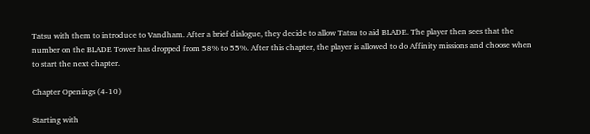Tatsu with them to introduce to Vandham. After a brief dialogue, they decide to allow Tatsu to aid BLADE. The player then sees that the number on the BLADE Tower has dropped from 58% to 55%. After this chapter, the player is allowed to do Affinity missions and choose when to start the next chapter.

Chapter Openings (4-10)

Starting with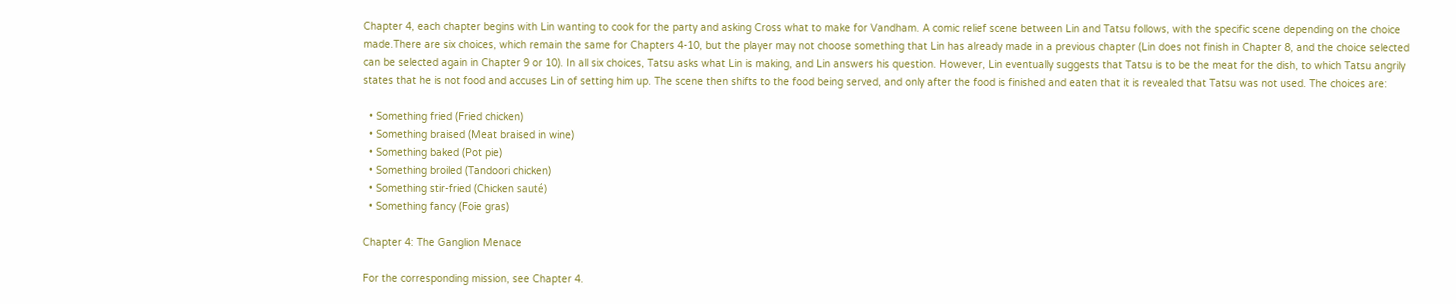Chapter 4, each chapter begins with Lin wanting to cook for the party and asking Cross what to make for Vandham. A comic relief scene between Lin and Tatsu follows, with the specific scene depending on the choice made.There are six choices, which remain the same for Chapters 4-10, but the player may not choose something that Lin has already made in a previous chapter (Lin does not finish in Chapter 8, and the choice selected can be selected again in Chapter 9 or 10). In all six choices, Tatsu asks what Lin is making, and Lin answers his question. However, Lin eventually suggests that Tatsu is to be the meat for the dish, to which Tatsu angrily states that he is not food and accuses Lin of setting him up. The scene then shifts to the food being served, and only after the food is finished and eaten that it is revealed that Tatsu was not used. The choices are:

  • Something fried (Fried chicken)
  • Something braised (Meat braised in wine)
  • Something baked (Pot pie)
  • Something broiled (Tandoori chicken)
  • Something stir-fried (Chicken sauté)
  • Something fancy (Foie gras)

Chapter 4: The Ganglion Menace

For the corresponding mission, see Chapter 4.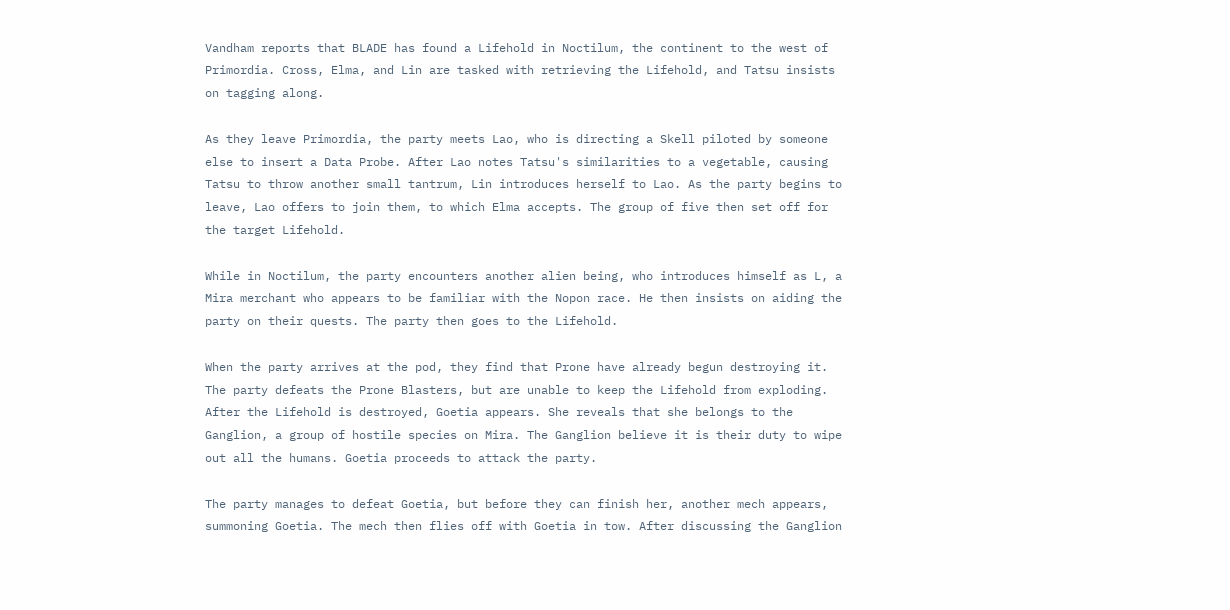Vandham reports that BLADE has found a Lifehold in Noctilum, the continent to the west of Primordia. Cross, Elma, and Lin are tasked with retrieving the Lifehold, and Tatsu insists on tagging along.

As they leave Primordia, the party meets Lao, who is directing a Skell piloted by someone else to insert a Data Probe. After Lao notes Tatsu's similarities to a vegetable, causing Tatsu to throw another small tantrum, Lin introduces herself to Lao. As the party begins to leave, Lao offers to join them, to which Elma accepts. The group of five then set off for the target Lifehold.

While in Noctilum, the party encounters another alien being, who introduces himself as L, a Mira merchant who appears to be familiar with the Nopon race. He then insists on aiding the party on their quests. The party then goes to the Lifehold.

When the party arrives at the pod, they find that Prone have already begun destroying it. The party defeats the Prone Blasters, but are unable to keep the Lifehold from exploding. After the Lifehold is destroyed, Goetia appears. She reveals that she belongs to the Ganglion, a group of hostile species on Mira. The Ganglion believe it is their duty to wipe out all the humans. Goetia proceeds to attack the party.

The party manages to defeat Goetia, but before they can finish her, another mech appears, summoning Goetia. The mech then flies off with Goetia in tow. After discussing the Ganglion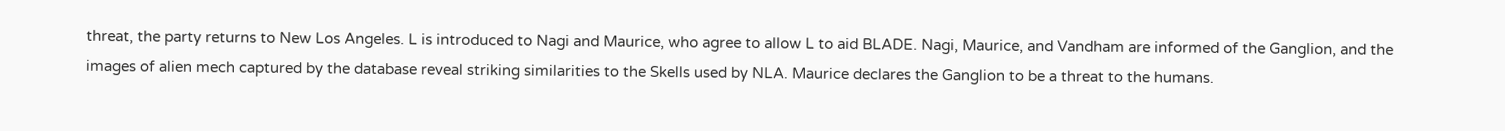threat, the party returns to New Los Angeles. L is introduced to Nagi and Maurice, who agree to allow L to aid BLADE. Nagi, Maurice, and Vandham are informed of the Ganglion, and the images of alien mech captured by the database reveal striking similarities to the Skells used by NLA. Maurice declares the Ganglion to be a threat to the humans.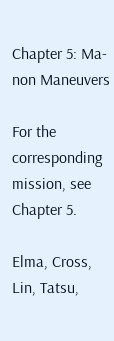Chapter 5: Ma-non Maneuvers

For the corresponding mission, see Chapter 5.

Elma, Cross, Lin, Tatsu,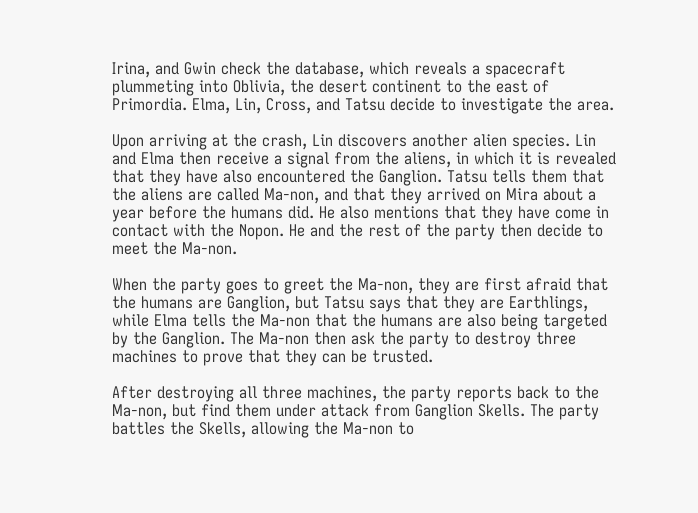Irina, and Gwin check the database, which reveals a spacecraft plummeting into Oblivia, the desert continent to the east of Primordia. Elma, Lin, Cross, and Tatsu decide to investigate the area.

Upon arriving at the crash, Lin discovers another alien species. Lin and Elma then receive a signal from the aliens, in which it is revealed that they have also encountered the Ganglion. Tatsu tells them that the aliens are called Ma-non, and that they arrived on Mira about a year before the humans did. He also mentions that they have come in contact with the Nopon. He and the rest of the party then decide to meet the Ma-non.

When the party goes to greet the Ma-non, they are first afraid that the humans are Ganglion, but Tatsu says that they are Earthlings, while Elma tells the Ma-non that the humans are also being targeted by the Ganglion. The Ma-non then ask the party to destroy three machines to prove that they can be trusted.

After destroying all three machines, the party reports back to the Ma-non, but find them under attack from Ganglion Skells. The party battles the Skells, allowing the Ma-non to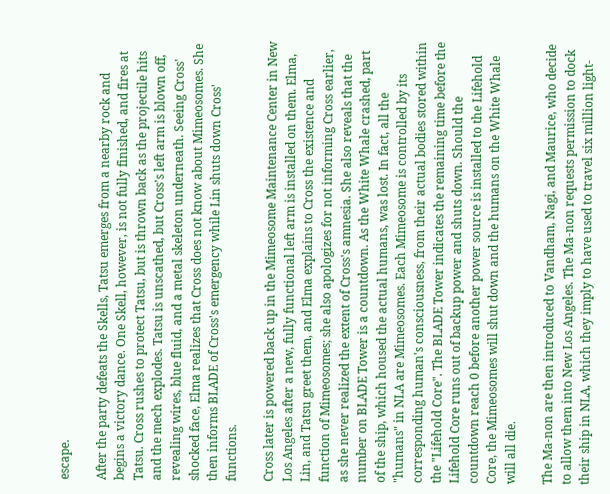escape.

After the party defeats the Skells, Tatsu emerges from a nearby rock and begins a victory dance. One Skell, however, is not fully finished, and fires at Tatsu. Cross rushes to protect Tatsu, but is thrown back as the projectile hits and the mech explodes. Tatsu is unscathed, but Cross's left arm is blown off, revealing wires, blue fluid, and a metal skeleton underneath. Seeing Cross' shocked face, Elma realizes that Cross does not know about Mimeosomes. She then informs BLADE of Cross's emergency while Lin shuts down Cross' functions.

Cross later is powered back up in the Mimeosome Maintenance Center in New Los Angeles after a new, fully functional left arm is installed on them. Elma, Lin, and Tatsu greet them, and Elma explains to Cross the existence and function of Mimeosomes; she also apologizes for not informing Cross earlier, as she never realized the extent of Cross's amnesia. She also reveals that the number on BLADE Tower is a countdown. As the White Whale crashed, part of the ship, which housed the actual humans, was lost. In fact, all the "humans" in NLA are Mimeosomes. Each Mimeosome is controlled by its corresponding human's consciousness, from their actual bodies stored within the "Lifehold Core". The BLADE Tower indicates the remaining time before the Lifehold Core runs out of backup power and shuts down. Should the countdown reach 0 before another power source is installed to the Lifehold Core, the Mimeosomes will shut down and the humans on the White Whale will all die.

The Ma-non are then introduced to Vandham, Nagi, and Maurice, who decide to allow them into New Los Angeles. The Ma-non requests permission to dock their ship in NLA, which they imply to have used to travel six million light-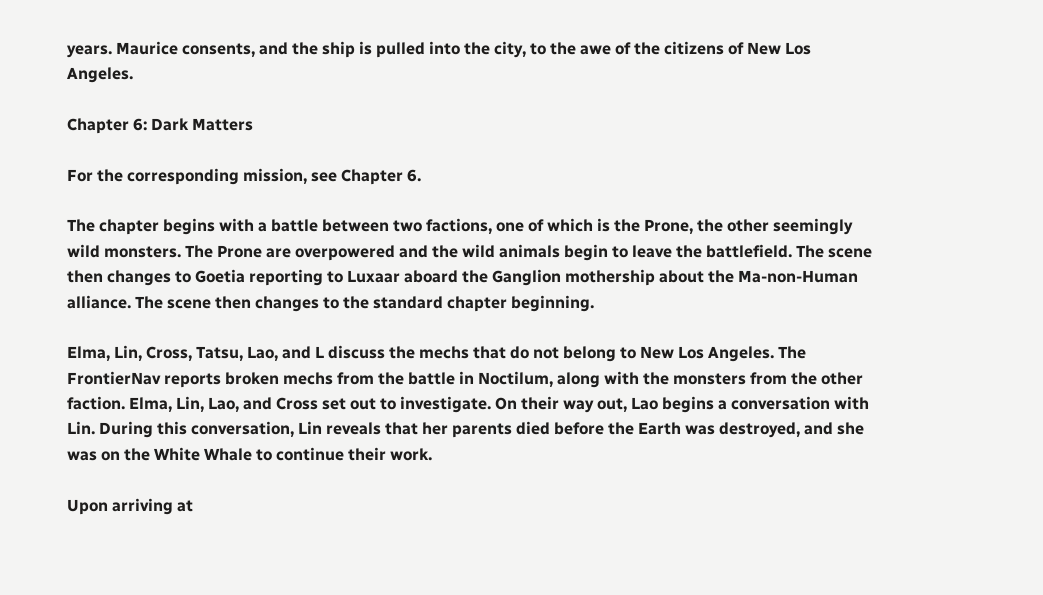years. Maurice consents, and the ship is pulled into the city, to the awe of the citizens of New Los Angeles.

Chapter 6: Dark Matters

For the corresponding mission, see Chapter 6.

The chapter begins with a battle between two factions, one of which is the Prone, the other seemingly wild monsters. The Prone are overpowered and the wild animals begin to leave the battlefield. The scene then changes to Goetia reporting to Luxaar aboard the Ganglion mothership about the Ma-non-Human alliance. The scene then changes to the standard chapter beginning.

Elma, Lin, Cross, Tatsu, Lao, and L discuss the mechs that do not belong to New Los Angeles. The FrontierNav reports broken mechs from the battle in Noctilum, along with the monsters from the other faction. Elma, Lin, Lao, and Cross set out to investigate. On their way out, Lao begins a conversation with Lin. During this conversation, Lin reveals that her parents died before the Earth was destroyed, and she was on the White Whale to continue their work.

Upon arriving at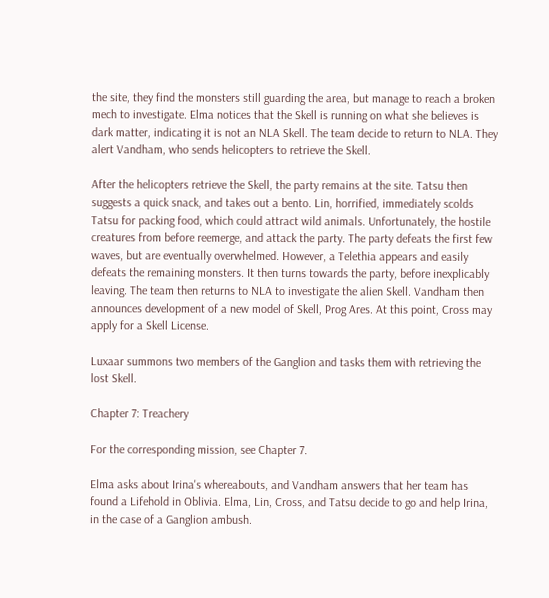the site, they find the monsters still guarding the area, but manage to reach a broken mech to investigate. Elma notices that the Skell is running on what she believes is dark matter, indicating it is not an NLA Skell. The team decide to return to NLA. They alert Vandham, who sends helicopters to retrieve the Skell.

After the helicopters retrieve the Skell, the party remains at the site. Tatsu then suggests a quick snack, and takes out a bento. Lin, horrified, immediately scolds Tatsu for packing food, which could attract wild animals. Unfortunately, the hostile creatures from before reemerge, and attack the party. The party defeats the first few waves, but are eventually overwhelmed. However, a Telethia appears and easily defeats the remaining monsters. It then turns towards the party, before inexplicably leaving. The team then returns to NLA to investigate the alien Skell. Vandham then announces development of a new model of Skell, Prog Ares. At this point, Cross may apply for a Skell License.

Luxaar summons two members of the Ganglion and tasks them with retrieving the lost Skell.

Chapter 7: Treachery

For the corresponding mission, see Chapter 7.

Elma asks about Irina's whereabouts, and Vandham answers that her team has found a Lifehold in Oblivia. Elma, Lin, Cross, and Tatsu decide to go and help Irina, in the case of a Ganglion ambush.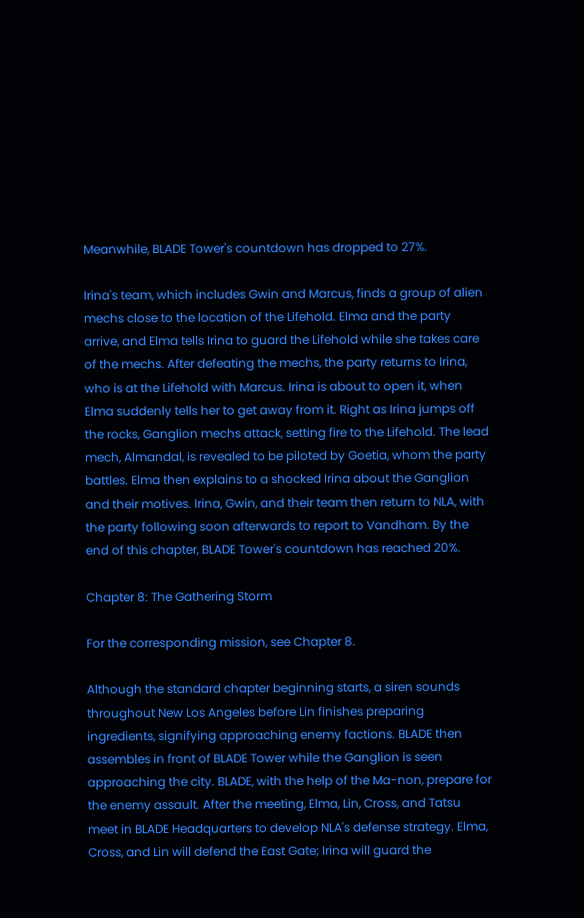Meanwhile, BLADE Tower's countdown has dropped to 27%.

Irina's team, which includes Gwin and Marcus, finds a group of alien mechs close to the location of the Lifehold. Elma and the party arrive, and Elma tells Irina to guard the Lifehold while she takes care of the mechs. After defeating the mechs, the party returns to Irina, who is at the Lifehold with Marcus. Irina is about to open it, when Elma suddenly tells her to get away from it. Right as Irina jumps off the rocks, Ganglion mechs attack, setting fire to the Lifehold. The lead mech, Almandal, is revealed to be piloted by Goetia, whom the party battles. Elma then explains to a shocked Irina about the Ganglion and their motives. Irina, Gwin, and their team then return to NLA, with the party following soon afterwards to report to Vandham. By the end of this chapter, BLADE Tower's countdown has reached 20%.

Chapter 8: The Gathering Storm

For the corresponding mission, see Chapter 8.

Although the standard chapter beginning starts, a siren sounds throughout New Los Angeles before Lin finishes preparing ingredients, signifying approaching enemy factions. BLADE then assembles in front of BLADE Tower while the Ganglion is seen approaching the city. BLADE, with the help of the Ma-non, prepare for the enemy assault. After the meeting, Elma, Lin, Cross, and Tatsu meet in BLADE Headquarters to develop NLA's defense strategy. Elma, Cross, and Lin will defend the East Gate; Irina will guard the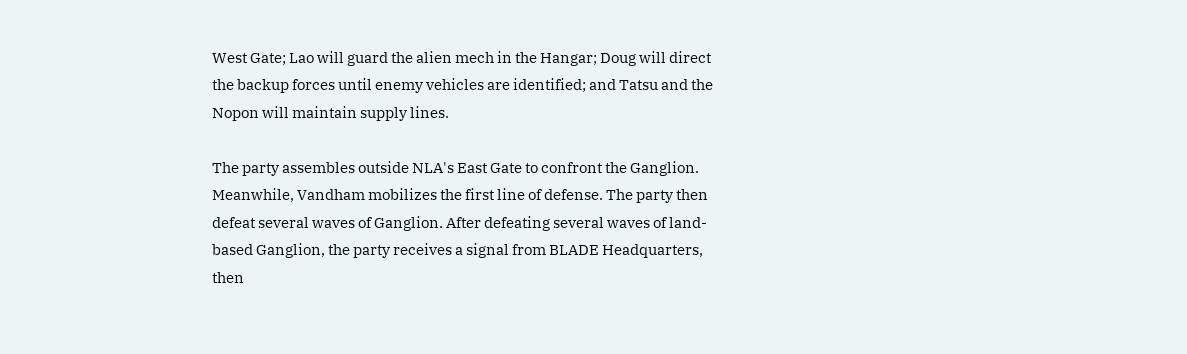West Gate; Lao will guard the alien mech in the Hangar; Doug will direct the backup forces until enemy vehicles are identified; and Tatsu and the Nopon will maintain supply lines.

The party assembles outside NLA's East Gate to confront the Ganglion. Meanwhile, Vandham mobilizes the first line of defense. The party then defeat several waves of Ganglion. After defeating several waves of land-based Ganglion, the party receives a signal from BLADE Headquarters, then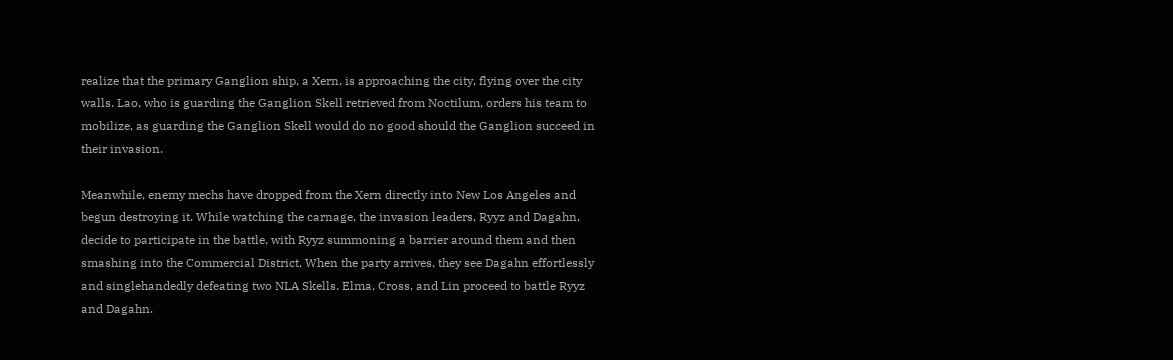realize that the primary Ganglion ship, a Xern, is approaching the city, flying over the city walls. Lao, who is guarding the Ganglion Skell retrieved from Noctilum, orders his team to mobilize, as guarding the Ganglion Skell would do no good should the Ganglion succeed in their invasion.

Meanwhile, enemy mechs have dropped from the Xern directly into New Los Angeles and begun destroying it. While watching the carnage, the invasion leaders, Ryyz and Dagahn, decide to participate in the battle, with Ryyz summoning a barrier around them and then smashing into the Commercial District. When the party arrives, they see Dagahn effortlessly and singlehandedly defeating two NLA Skells. Elma, Cross, and Lin proceed to battle Ryyz and Dagahn.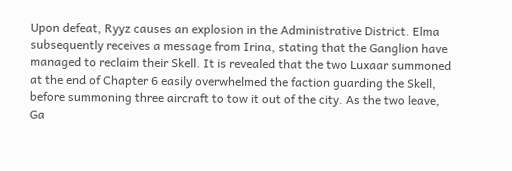Upon defeat, Ryyz causes an explosion in the Administrative District. Elma subsequently receives a message from Irina, stating that the Ganglion have managed to reclaim their Skell. It is revealed that the two Luxaar summoned at the end of Chapter 6 easily overwhelmed the faction guarding the Skell, before summoning three aircraft to tow it out of the city. As the two leave, Ga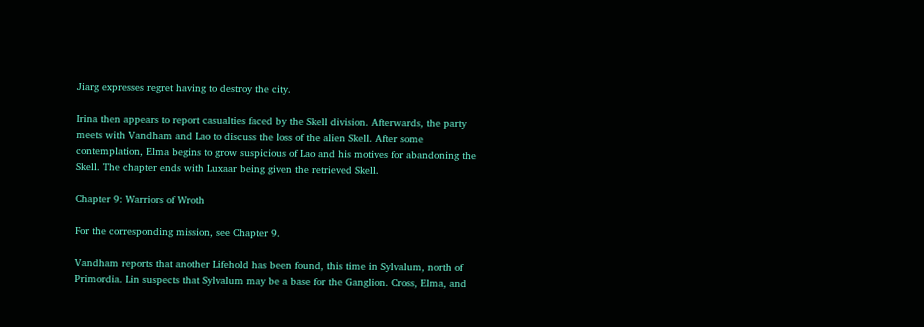Jiarg expresses regret having to destroy the city.

Irina then appears to report casualties faced by the Skell division. Afterwards, the party meets with Vandham and Lao to discuss the loss of the alien Skell. After some contemplation, Elma begins to grow suspicious of Lao and his motives for abandoning the Skell. The chapter ends with Luxaar being given the retrieved Skell.

Chapter 9: Warriors of Wroth

For the corresponding mission, see Chapter 9.

Vandham reports that another Lifehold has been found, this time in Sylvalum, north of Primordia. Lin suspects that Sylvalum may be a base for the Ganglion. Cross, Elma, and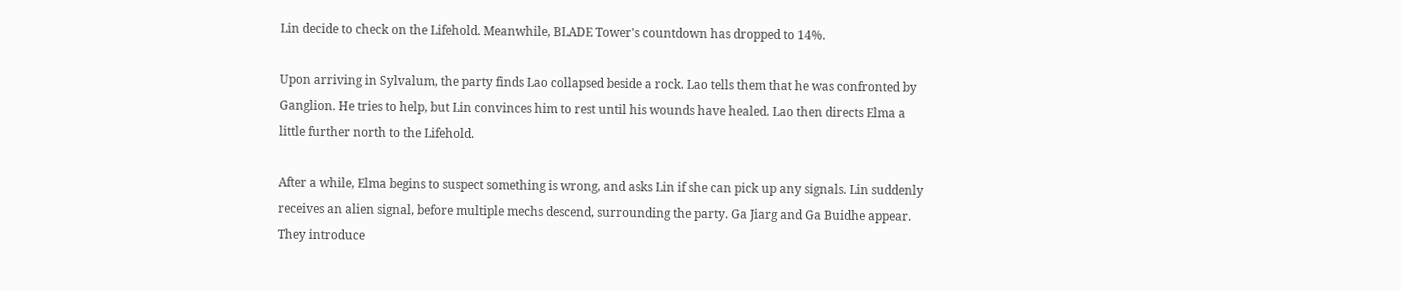Lin decide to check on the Lifehold. Meanwhile, BLADE Tower's countdown has dropped to 14%.

Upon arriving in Sylvalum, the party finds Lao collapsed beside a rock. Lao tells them that he was confronted by Ganglion. He tries to help, but Lin convinces him to rest until his wounds have healed. Lao then directs Elma a little further north to the Lifehold.

After a while, Elma begins to suspect something is wrong, and asks Lin if she can pick up any signals. Lin suddenly receives an alien signal, before multiple mechs descend, surrounding the party. Ga Jiarg and Ga Buidhe appear. They introduce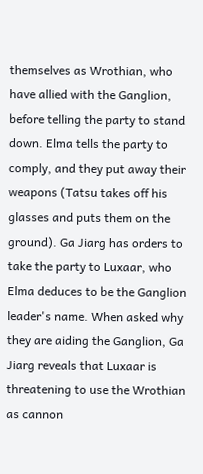themselves as Wrothian, who have allied with the Ganglion, before telling the party to stand down. Elma tells the party to comply, and they put away their weapons (Tatsu takes off his glasses and puts them on the ground). Ga Jiarg has orders to take the party to Luxaar, who Elma deduces to be the Ganglion leader's name. When asked why they are aiding the Ganglion, Ga Jiarg reveals that Luxaar is threatening to use the Wrothian as cannon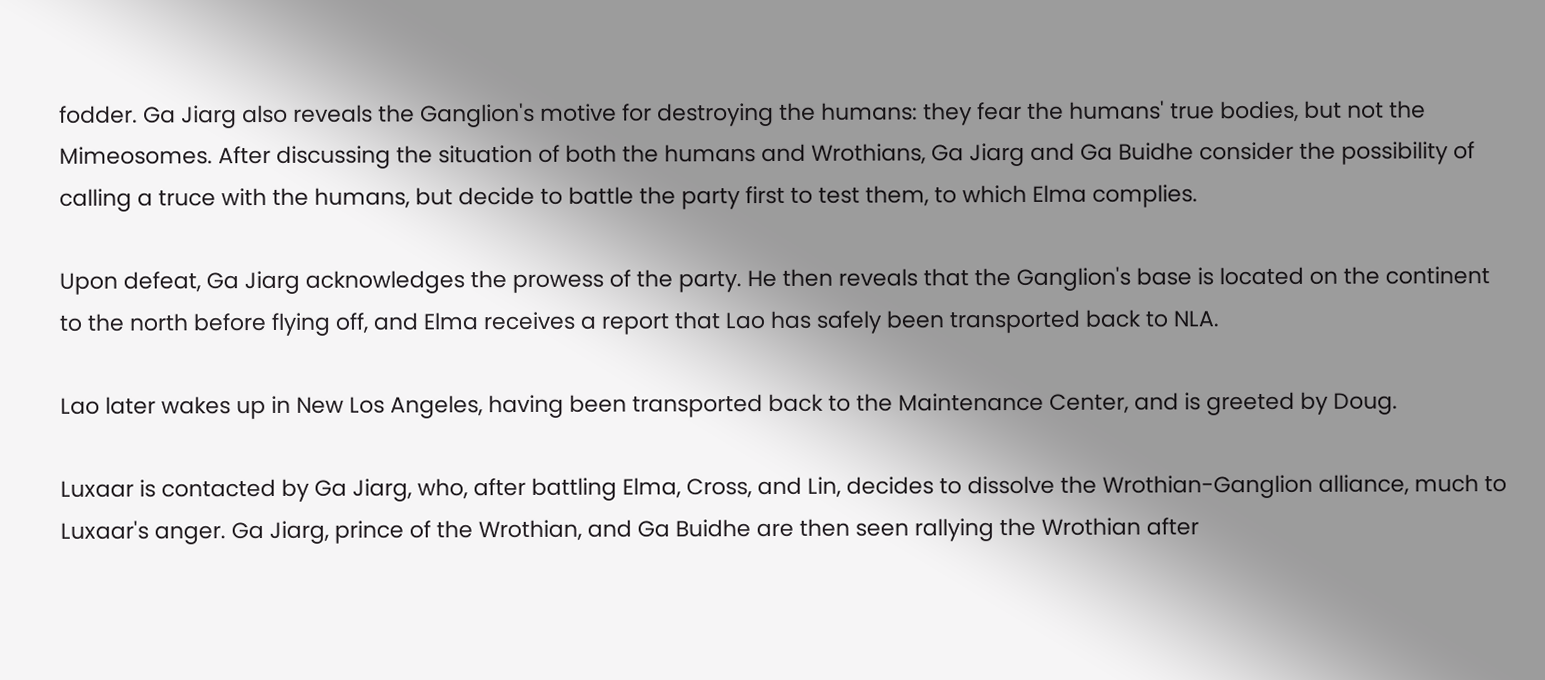fodder. Ga Jiarg also reveals the Ganglion's motive for destroying the humans: they fear the humans' true bodies, but not the Mimeosomes. After discussing the situation of both the humans and Wrothians, Ga Jiarg and Ga Buidhe consider the possibility of calling a truce with the humans, but decide to battle the party first to test them, to which Elma complies.

Upon defeat, Ga Jiarg acknowledges the prowess of the party. He then reveals that the Ganglion's base is located on the continent to the north before flying off, and Elma receives a report that Lao has safely been transported back to NLA.

Lao later wakes up in New Los Angeles, having been transported back to the Maintenance Center, and is greeted by Doug.

Luxaar is contacted by Ga Jiarg, who, after battling Elma, Cross, and Lin, decides to dissolve the Wrothian-Ganglion alliance, much to Luxaar's anger. Ga Jiarg, prince of the Wrothian, and Ga Buidhe are then seen rallying the Wrothian after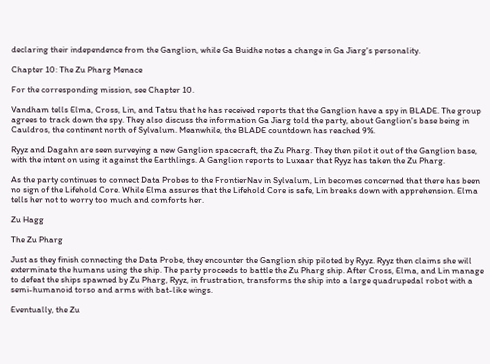declaring their independence from the Ganglion, while Ga Buidhe notes a change in Ga Jiarg's personality.

Chapter 10: The Zu Pharg Menace

For the corresponding mission, see Chapter 10.

Vandham tells Elma, Cross, Lin, and Tatsu that he has received reports that the Ganglion have a spy in BLADE. The group agrees to track down the spy. They also discuss the information Ga Jiarg told the party, about Ganglion's base being in Cauldros, the continent north of Sylvalum. Meanwhile, the BLADE countdown has reached 9%.

Ryyz and Dagahn are seen surveying a new Ganglion spacecraft, the Zu Pharg. They then pilot it out of the Ganglion base, with the intent on using it against the Earthlings. A Ganglion reports to Luxaar that Ryyz has taken the Zu Pharg.

As the party continues to connect Data Probes to the FrontierNav in Sylvalum, Lin becomes concerned that there has been no sign of the Lifehold Core. While Elma assures that the Lifehold Core is safe, Lin breaks down with apprehension. Elma tells her not to worry too much and comforts her.

Zu Hagg

The Zu Pharg

Just as they finish connecting the Data Probe, they encounter the Ganglion ship piloted by Ryyz. Ryyz then claims she will exterminate the humans using the ship. The party proceeds to battle the Zu Pharg ship. After Cross, Elma, and Lin manage to defeat the ships spawned by Zu Pharg, Ryyz, in frustration, transforms the ship into a large quadrupedal robot with a semi-humanoid torso and arms with bat-like wings.

Eventually, the Zu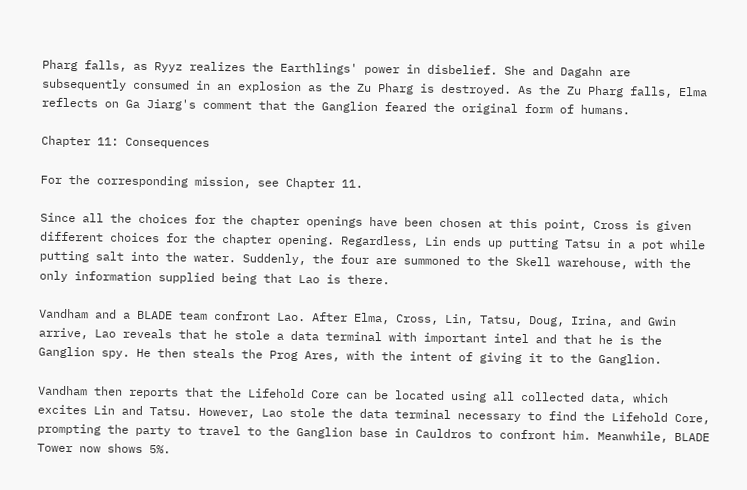Pharg falls, as Ryyz realizes the Earthlings' power in disbelief. She and Dagahn are subsequently consumed in an explosion as the Zu Pharg is destroyed. As the Zu Pharg falls, Elma reflects on Ga Jiarg's comment that the Ganglion feared the original form of humans.

Chapter 11: Consequences

For the corresponding mission, see Chapter 11.

Since all the choices for the chapter openings have been chosen at this point, Cross is given different choices for the chapter opening. Regardless, Lin ends up putting Tatsu in a pot while putting salt into the water. Suddenly, the four are summoned to the Skell warehouse, with the only information supplied being that Lao is there.

Vandham and a BLADE team confront Lao. After Elma, Cross, Lin, Tatsu, Doug, Irina, and Gwin arrive, Lao reveals that he stole a data terminal with important intel and that he is the Ganglion spy. He then steals the Prog Ares, with the intent of giving it to the Ganglion.

Vandham then reports that the Lifehold Core can be located using all collected data, which excites Lin and Tatsu. However, Lao stole the data terminal necessary to find the Lifehold Core, prompting the party to travel to the Ganglion base in Cauldros to confront him. Meanwhile, BLADE Tower now shows 5%.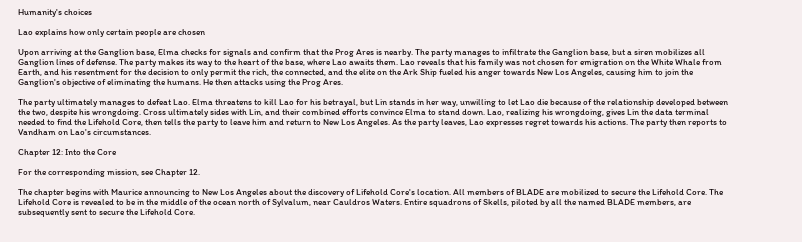Humanity's choices

Lao explains how only certain people are chosen

Upon arriving at the Ganglion base, Elma checks for signals and confirm that the Prog Ares is nearby. The party manages to infiltrate the Ganglion base, but a siren mobilizes all Ganglion lines of defense. The party makes its way to the heart of the base, where Lao awaits them. Lao reveals that his family was not chosen for emigration on the White Whale from Earth, and his resentment for the decision to only permit the rich, the connected, and the elite on the Ark Ship fueled his anger towards New Los Angeles, causing him to join the Ganglion's objective of eliminating the humans. He then attacks using the Prog Ares.

The party ultimately manages to defeat Lao. Elma threatens to kill Lao for his betrayal, but Lin stands in her way, unwilling to let Lao die because of the relationship developed between the two, despite his wrongdoing. Cross ultimately sides with Lin, and their combined efforts convince Elma to stand down. Lao, realizing his wrongdoing, gives Lin the data terminal needed to find the Lifehold Core, then tells the party to leave him and return to New Los Angeles. As the party leaves, Lao expresses regret towards his actions. The party then reports to Vandham on Lao's circumstances.

Chapter 12: Into the Core

For the corresponding mission, see Chapter 12.

The chapter begins with Maurice announcing to New Los Angeles about the discovery of Lifehold Core's location. All members of BLADE are mobilized to secure the Lifehold Core. The Lifehold Core is revealed to be in the middle of the ocean north of Sylvalum, near Cauldros Waters. Entire squadrons of Skells, piloted by all the named BLADE members, are subsequently sent to secure the Lifehold Core.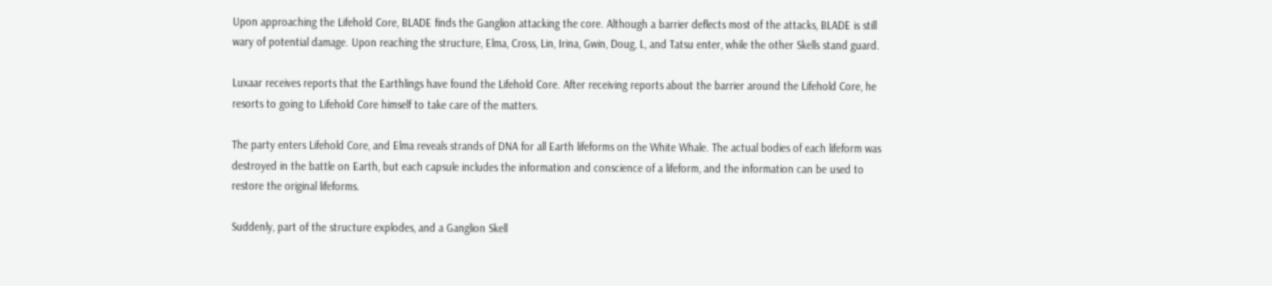Upon approaching the Lifehold Core, BLADE finds the Ganglion attacking the core. Although a barrier deflects most of the attacks, BLADE is still wary of potential damage. Upon reaching the structure, Elma, Cross, Lin, Irina, Gwin, Doug, L, and Tatsu enter, while the other Skells stand guard.

Luxaar receives reports that the Earthlings have found the Lifehold Core. After receiving reports about the barrier around the Lifehold Core, he resorts to going to Lifehold Core himself to take care of the matters.

The party enters Lifehold Core, and Elma reveals strands of DNA for all Earth lifeforms on the White Whale. The actual bodies of each lifeform was destroyed in the battle on Earth, but each capsule includes the information and conscience of a lifeform, and the information can be used to restore the original lifeforms.

Suddenly, part of the structure explodes, and a Ganglion Skell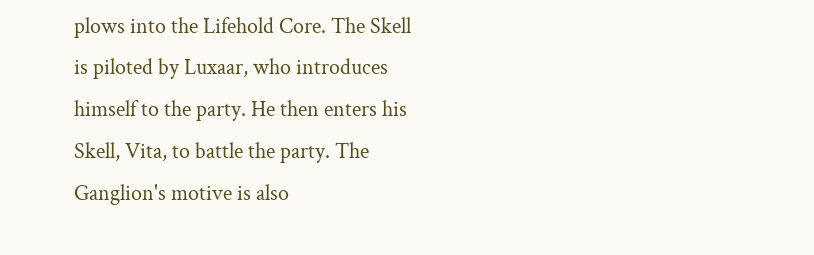plows into the Lifehold Core. The Skell is piloted by Luxaar, who introduces himself to the party. He then enters his Skell, Vita, to battle the party. The Ganglion's motive is also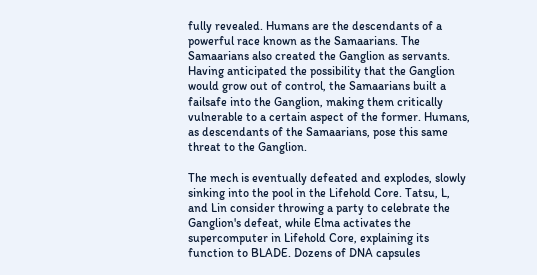fully revealed. Humans are the descendants of a powerful race known as the Samaarians. The Samaarians also created the Ganglion as servants. Having anticipated the possibility that the Ganglion would grow out of control, the Samaarians built a failsafe into the Ganglion, making them critically vulnerable to a certain aspect of the former. Humans, as descendants of the Samaarians, pose this same threat to the Ganglion.

The mech is eventually defeated and explodes, slowly sinking into the pool in the Lifehold Core. Tatsu, L, and Lin consider throwing a party to celebrate the Ganglion's defeat, while Elma activates the supercomputer in Lifehold Core, explaining its function to BLADE. Dozens of DNA capsules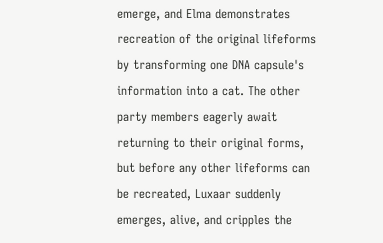emerge, and Elma demonstrates recreation of the original lifeforms by transforming one DNA capsule's information into a cat. The other party members eagerly await returning to their original forms, but before any other lifeforms can be recreated, Luxaar suddenly emerges, alive, and cripples the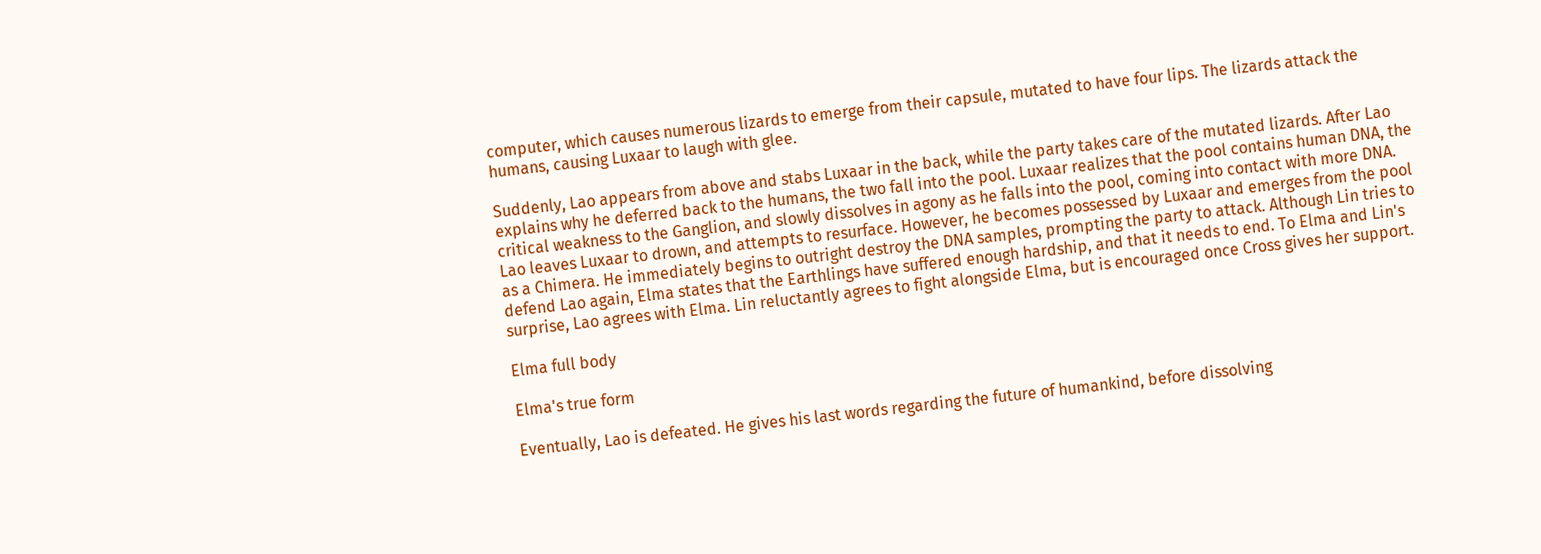computer, which causes numerous lizards to emerge from their capsule, mutated to have four lips. The lizards attack the humans, causing Luxaar to laugh with glee.

Suddenly, Lao appears from above and stabs Luxaar in the back, while the party takes care of the mutated lizards. After Lao explains why he deferred back to the humans, the two fall into the pool. Luxaar realizes that the pool contains human DNA, the critical weakness to the Ganglion, and slowly dissolves in agony as he falls into the pool, coming into contact with more DNA. Lao leaves Luxaar to drown, and attempts to resurface. However, he becomes possessed by Luxaar and emerges from the pool as a Chimera. He immediately begins to outright destroy the DNA samples, prompting the party to attack. Although Lin tries to defend Lao again, Elma states that the Earthlings have suffered enough hardship, and that it needs to end. To Elma and Lin's surprise, Lao agrees with Elma. Lin reluctantly agrees to fight alongside Elma, but is encouraged once Cross gives her support.

Elma full body

Elma's true form

Eventually, Lao is defeated. He gives his last words regarding the future of humankind, before dissolving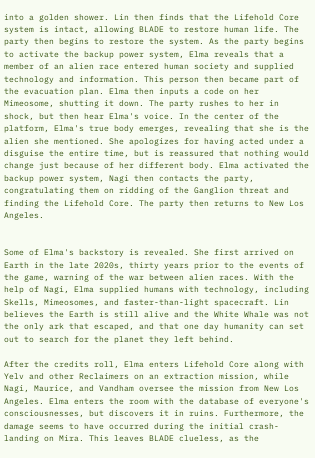into a golden shower. Lin then finds that the Lifehold Core system is intact, allowing BLADE to restore human life. The party then begins to restore the system. As the party begins to activate the backup power system, Elma reveals that a member of an alien race entered human society and supplied technology and information. This person then became part of the evacuation plan. Elma then inputs a code on her Mimeosome, shutting it down. The party rushes to her in shock, but then hear Elma's voice. In the center of the platform, Elma's true body emerges, revealing that she is the alien she mentioned. She apologizes for having acted under a disguise the entire time, but is reassured that nothing would change just because of her different body. Elma activated the backup power system, Nagi then contacts the party, congratulating them on ridding of the Ganglion threat and finding the Lifehold Core. The party then returns to New Los Angeles.


Some of Elma's backstory is revealed. She first arrived on Earth in the late 2020s, thirty years prior to the events of the game, warning of the war between alien races. With the help of Nagi, Elma supplied humans with technology, including Skells, Mimeosomes, and faster-than-light spacecraft. Lin believes the Earth is still alive and the White Whale was not the only ark that escaped, and that one day humanity can set out to search for the planet they left behind.

After the credits roll, Elma enters Lifehold Core along with Yelv and other Reclaimers on an extraction mission, while Nagi, Maurice, and Vandham oversee the mission from New Los Angeles. Elma enters the room with the database of everyone's consciousnesses, but discovers it in ruins. Furthermore, the damage seems to have occurred during the initial crash-landing on Mira. This leaves BLADE clueless, as the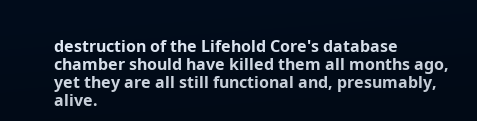destruction of the Lifehold Core's database chamber should have killed them all months ago, yet they are all still functional and, presumably, alive.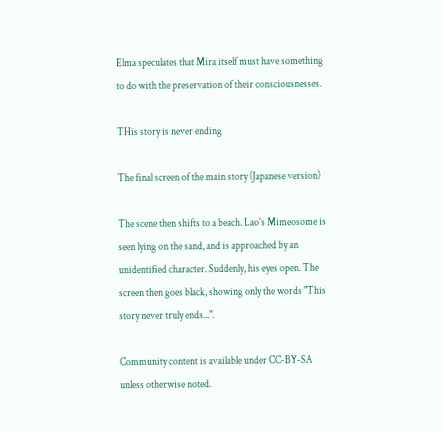Elma speculates that Mira itself must have something to do with the preservation of their consciousnesses.

THis story is never ending

The final screen of the main story (Japanese version)

The scene then shifts to a beach. Lao's Mimeosome is seen lying on the sand, and is approached by an unidentified character. Suddenly, his eyes open. The screen then goes black, showing only the words "This story never truly ends...".

Community content is available under CC-BY-SA unless otherwise noted.